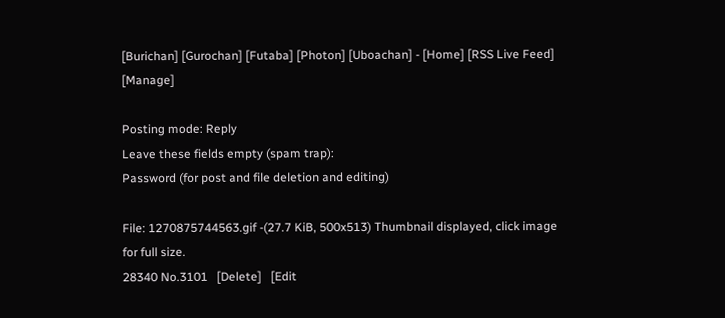[Burichan] [Gurochan] [Futaba] [Photon] [Uboachan] - [Home] [RSS Live Feed] [Manage]

Posting mode: Reply
Leave these fields empty (spam trap):
Password (for post and file deletion and editing)

File: 1270875744563.gif -(27.7 KiB, 500x513) Thumbnail displayed, click image for full size.
28340 No.3101   [Delete]   [Edit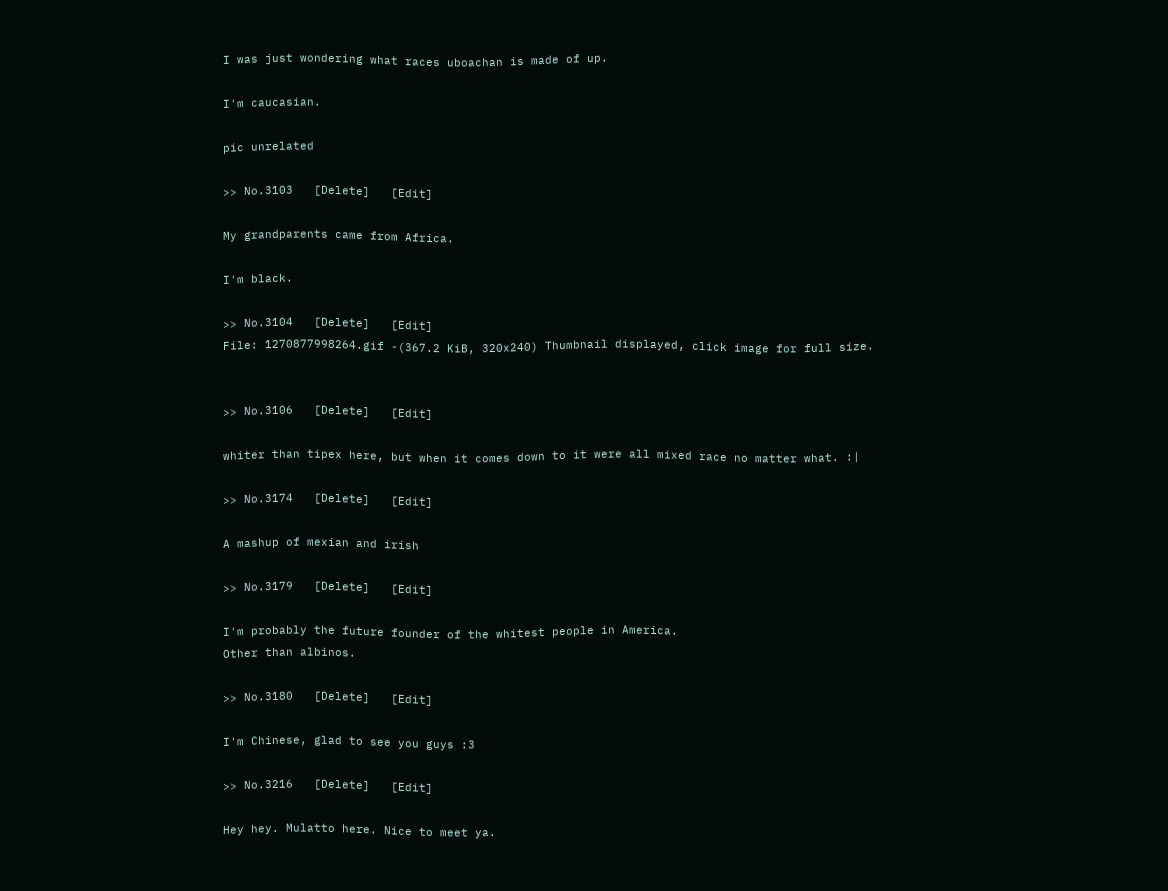I was just wondering what races uboachan is made of up.

I'm caucasian.

pic unrelated

>> No.3103   [Delete]   [Edit]

My grandparents came from Africa.

I'm black.

>> No.3104   [Delete]   [Edit]
File: 1270877998264.gif -(367.2 KiB, 320x240) Thumbnail displayed, click image for full size.


>> No.3106   [Delete]   [Edit]

whiter than tipex here, but when it comes down to it were all mixed race no matter what. :|

>> No.3174   [Delete]   [Edit]

A mashup of mexian and irish

>> No.3179   [Delete]   [Edit]

I'm probably the future founder of the whitest people in America.
Other than albinos.

>> No.3180   [Delete]   [Edit]

I'm Chinese, glad to see you guys :3

>> No.3216   [Delete]   [Edit]

Hey hey. Mulatto here. Nice to meet ya.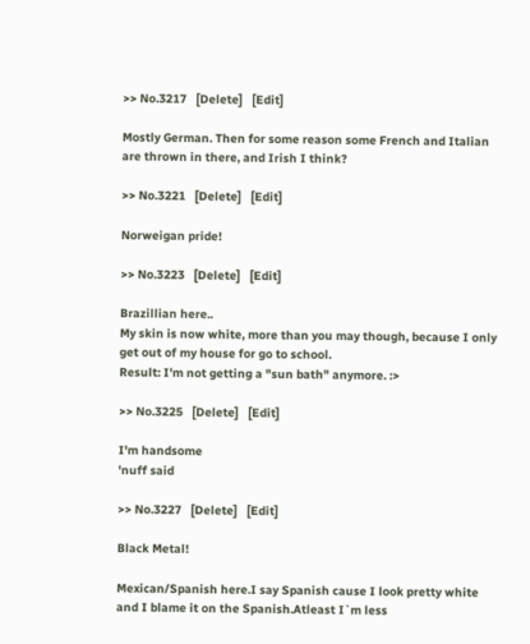>> No.3217   [Delete]   [Edit]

Mostly German. Then for some reason some French and Italian are thrown in there, and Irish I think?

>> No.3221   [Delete]   [Edit]

Norweigan pride!

>> No.3223   [Delete]   [Edit]

Brazillian here..
My skin is now white, more than you may though, because I only get out of my house for go to school.
Result: I'm not getting a "sun bath" anymore. :>

>> No.3225   [Delete]   [Edit]

I'm handsome
'nuff said

>> No.3227   [Delete]   [Edit]

Black Metal!

Mexican/Spanish here.I say Spanish cause I look pretty white and I blame it on the Spanish.Atleast I`m less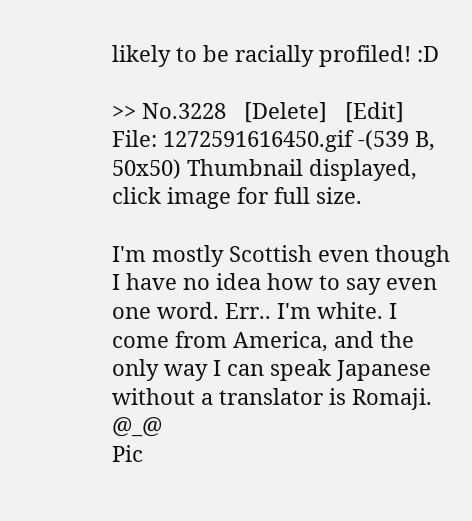likely to be racially profiled! :D

>> No.3228   [Delete]   [Edit]
File: 1272591616450.gif -(539 B, 50x50) Thumbnail displayed, click image for full size.

I'm mostly Scottish even though I have no idea how to say even one word. Err.. I'm white. I come from America, and the only way I can speak Japanese without a translator is Romaji. @_@
Pic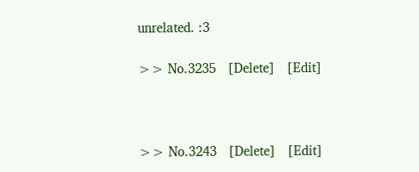unrelated. :3

>> No.3235   [Delete]   [Edit]



>> No.3243   [Delete]   [Edit]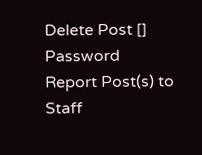Delete Post [] Password
Report Post(s) to Staff